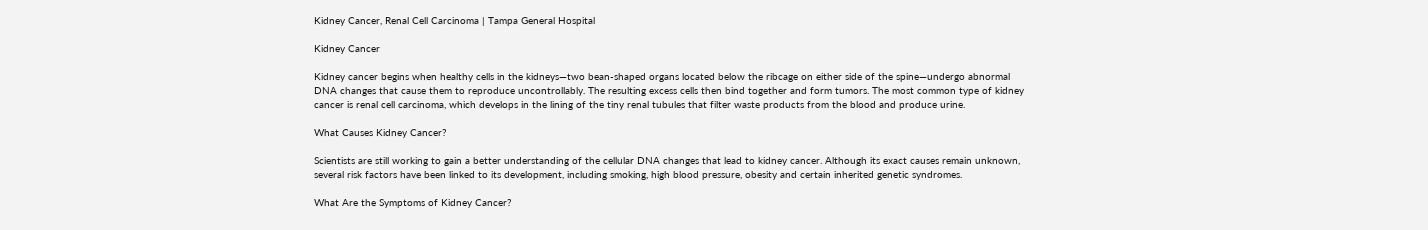Kidney Cancer, Renal Cell Carcinoma | Tampa General Hospital

Kidney Cancer

Kidney cancer begins when healthy cells in the kidneys—two bean-shaped organs located below the ribcage on either side of the spine—undergo abnormal DNA changes that cause them to reproduce uncontrollably. The resulting excess cells then bind together and form tumors. The most common type of kidney cancer is renal cell carcinoma, which develops in the lining of the tiny renal tubules that filter waste products from the blood and produce urine.

What Causes Kidney Cancer?

Scientists are still working to gain a better understanding of the cellular DNA changes that lead to kidney cancer. Although its exact causes remain unknown, several risk factors have been linked to its development, including smoking, high blood pressure, obesity and certain inherited genetic syndromes.

What Are the Symptoms of Kidney Cancer?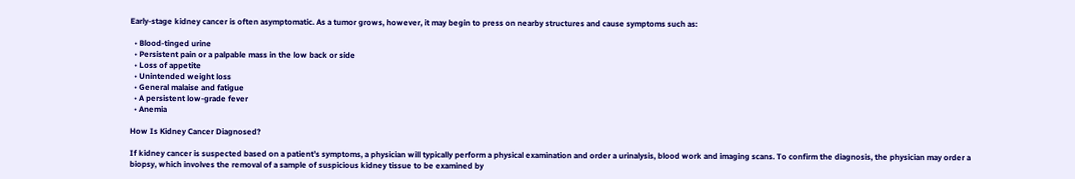Early-stage kidney cancer is often asymptomatic. As a tumor grows, however, it may begin to press on nearby structures and cause symptoms such as:

  • Blood-tinged urine
  • Persistent pain or a palpable mass in the low back or side
  • Loss of appetite
  • Unintended weight loss
  • General malaise and fatigue
  • A persistent low-grade fever
  • Anemia

How Is Kidney Cancer Diagnosed?

If kidney cancer is suspected based on a patient’s symptoms, a physician will typically perform a physical examination and order a urinalysis, blood work and imaging scans. To confirm the diagnosis, the physician may order a biopsy, which involves the removal of a sample of suspicious kidney tissue to be examined by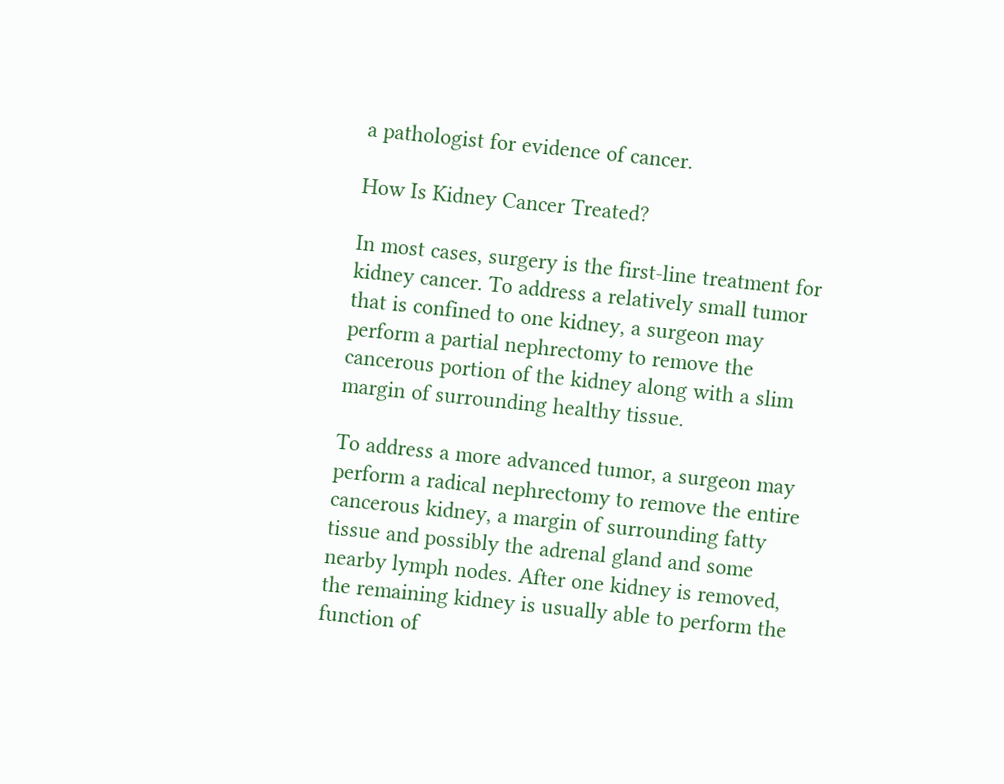a pathologist for evidence of cancer.

How Is Kidney Cancer Treated?

In most cases, surgery is the first-line treatment for kidney cancer. To address a relatively small tumor that is confined to one kidney, a surgeon may perform a partial nephrectomy to remove the cancerous portion of the kidney along with a slim margin of surrounding healthy tissue.

To address a more advanced tumor, a surgeon may perform a radical nephrectomy to remove the entire cancerous kidney, a margin of surrounding fatty tissue and possibly the adrenal gland and some nearby lymph nodes. After one kidney is removed, the remaining kidney is usually able to perform the function of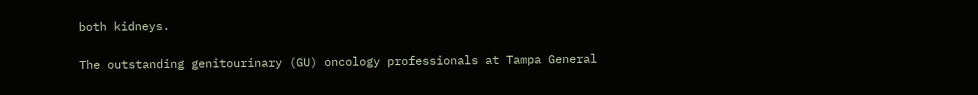both kidneys.

The outstanding genitourinary (GU) oncology professionals at Tampa General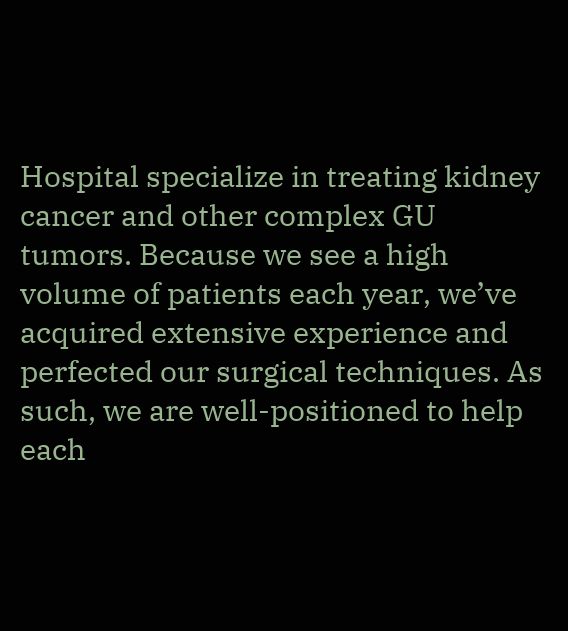Hospital specialize in treating kidney cancer and other complex GU tumors. Because we see a high volume of patients each year, we’ve acquired extensive experience and perfected our surgical techniques. As such, we are well-positioned to help each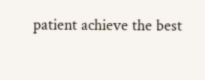patient achieve the best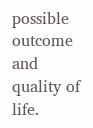possible outcome and quality of life.